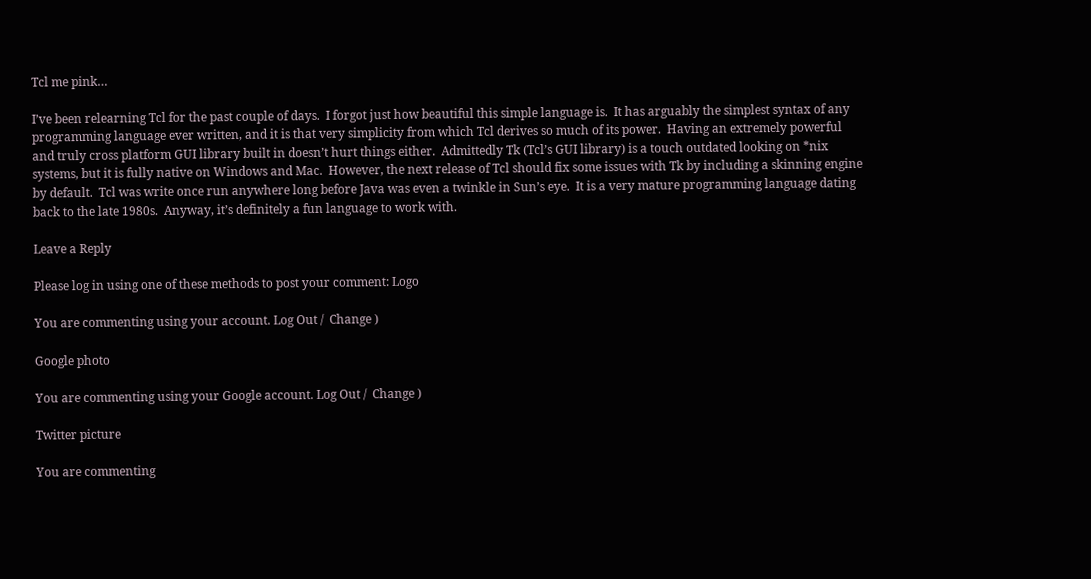Tcl me pink…

I’ve been relearning Tcl for the past couple of days.  I forgot just how beautiful this simple language is.  It has arguably the simplest syntax of any programming language ever written, and it is that very simplicity from which Tcl derives so much of its power.  Having an extremely powerful and truly cross platform GUI library built in doesn’t hurt things either.  Admittedly Tk (Tcl’s GUI library) is a touch outdated looking on *nix systems, but it is fully native on Windows and Mac.  However, the next release of Tcl should fix some issues with Tk by including a skinning engine by default.  Tcl was write once run anywhere long before Java was even a twinkle in Sun’s eye.  It is a very mature programming language dating back to the late 1980s.  Anyway, it’s definitely a fun language to work with.

Leave a Reply

Please log in using one of these methods to post your comment: Logo

You are commenting using your account. Log Out /  Change )

Google photo

You are commenting using your Google account. Log Out /  Change )

Twitter picture

You are commenting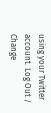using your Twitter account. Log Out /  Change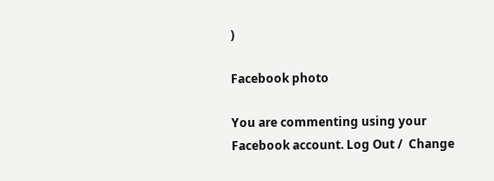)

Facebook photo

You are commenting using your Facebook account. Log Out /  Change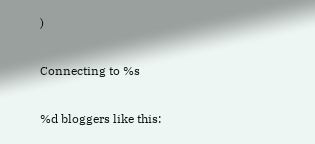)

Connecting to %s

%d bloggers like this: